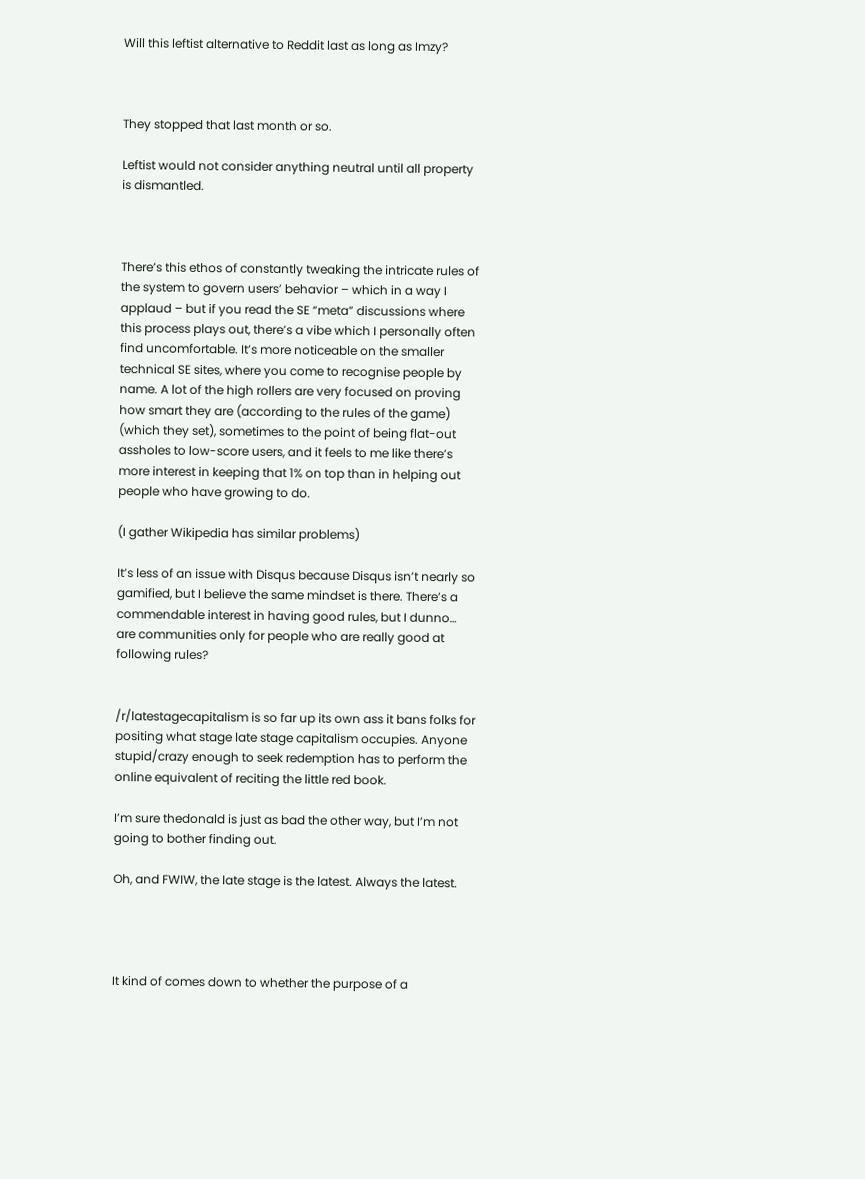Will this leftist alternative to Reddit last as long as Imzy?



They stopped that last month or so.

Leftist would not consider anything neutral until all property is dismantled.



There’s this ethos of constantly tweaking the intricate rules of the system to govern users’ behavior – which in a way I applaud – but if you read the SE “meta” discussions where this process plays out, there’s a vibe which I personally often find uncomfortable. It’s more noticeable on the smaller technical SE sites, where you come to recognise people by name. A lot of the high rollers are very focused on proving how smart they are (according to the rules of the game) (which they set), sometimes to the point of being flat-out assholes to low-score users, and it feels to me like there’s more interest in keeping that 1% on top than in helping out people who have growing to do.

(I gather Wikipedia has similar problems)

It’s less of an issue with Disqus because Disqus isn’t nearly so gamified, but I believe the same mindset is there. There’s a commendable interest in having good rules, but I dunno… are communities only for people who are really good at following rules?


/r/latestagecapitalism is so far up its own ass it bans folks for positing what stage late stage capitalism occupies. Anyone stupid/crazy enough to seek redemption has to perform the online equivalent of reciting the little red book.

I’m sure thedonald is just as bad the other way, but I’m not going to bother finding out.

Oh, and FWIW, the late stage is the latest. Always the latest.




It kind of comes down to whether the purpose of a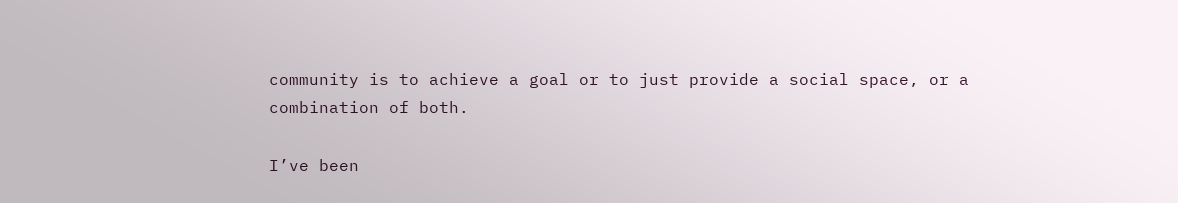community is to achieve a goal or to just provide a social space, or a combination of both.

I’ve been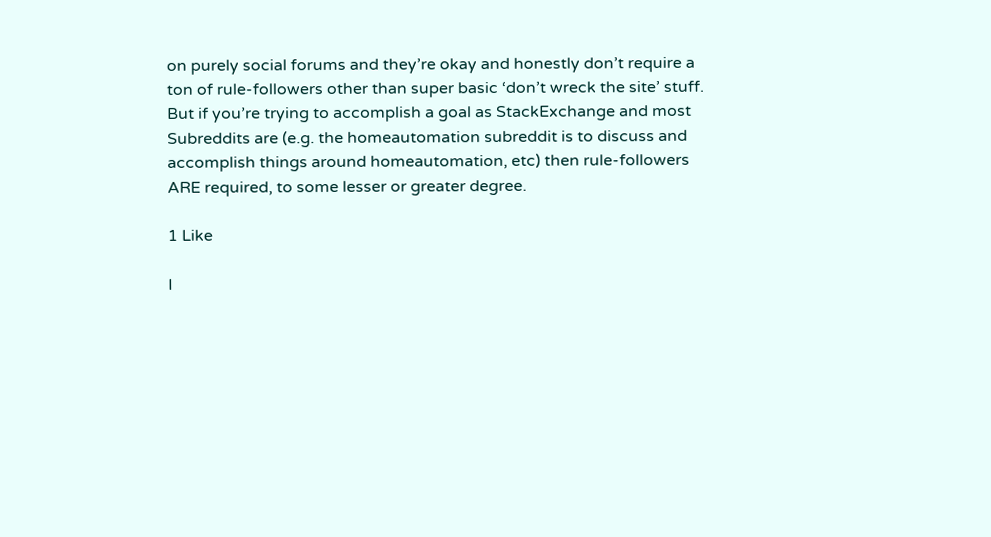on purely social forums and they’re okay and honestly don’t require a ton of rule-followers other than super basic ‘don’t wreck the site’ stuff. But if you’re trying to accomplish a goal as StackExchange and most Subreddits are (e.g. the homeautomation subreddit is to discuss and accomplish things around homeautomation, etc) then rule-followers ARE required, to some lesser or greater degree.

1 Like

I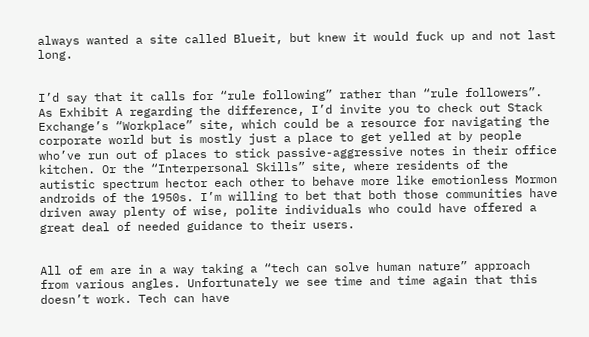always wanted a site called Blueit, but knew it would fuck up and not last long.


I’d say that it calls for “rule following” rather than “rule followers”. As Exhibit A regarding the difference, I’d invite you to check out Stack Exchange’s “Workplace” site, which could be a resource for navigating the corporate world but is mostly just a place to get yelled at by people who’ve run out of places to stick passive-aggressive notes in their office kitchen. Or the “Interpersonal Skills” site, where residents of the autistic spectrum hector each other to behave more like emotionless Mormon androids of the 1950s. I’m willing to bet that both those communities have driven away plenty of wise, polite individuals who could have offered a great deal of needed guidance to their users.


All of em are in a way taking a “tech can solve human nature” approach from various angles. Unfortunately we see time and time again that this doesn’t work. Tech can have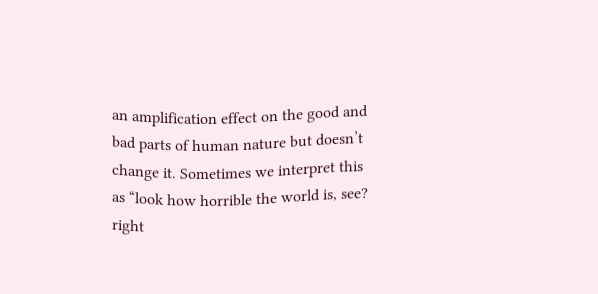an amplification effect on the good and bad parts of human nature but doesn’t change it. Sometimes we interpret this as “look how horrible the world is, see? right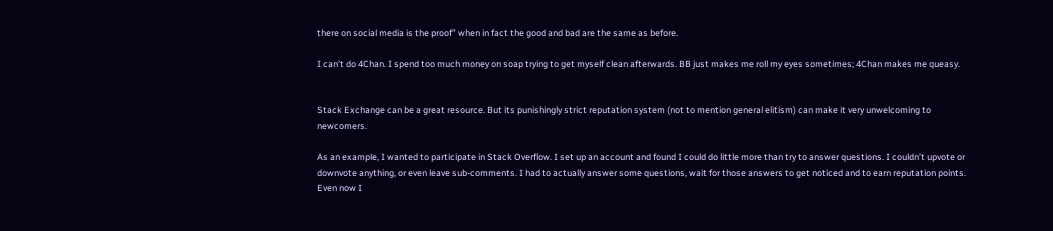there on social media is the proof” when in fact the good and bad are the same as before.

I can’t do 4Chan. I spend too much money on soap trying to get myself clean afterwards. BB just makes me roll my eyes sometimes; 4Chan makes me queasy.


Stack Exchange can be a great resource. But its punishingly strict reputation system (not to mention general elitism) can make it very unwelcoming to newcomers.

As an example, I wanted to participate in Stack Overflow. I set up an account and found I could do little more than try to answer questions. I couldn’t upvote or downvote anything, or even leave sub-comments. I had to actually answer some questions, wait for those answers to get noticed and to earn reputation points. Even now I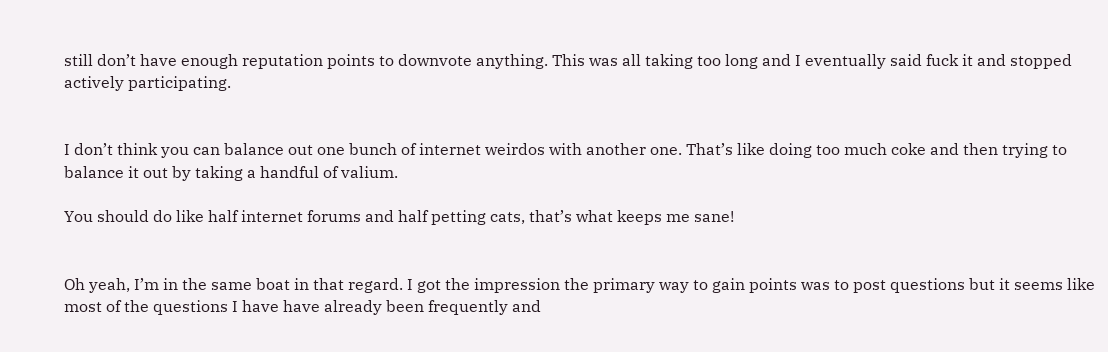still don’t have enough reputation points to downvote anything. This was all taking too long and I eventually said fuck it and stopped actively participating.


I don’t think you can balance out one bunch of internet weirdos with another one. That’s like doing too much coke and then trying to balance it out by taking a handful of valium.

You should do like half internet forums and half petting cats, that’s what keeps me sane!


Oh yeah, I’m in the same boat in that regard. I got the impression the primary way to gain points was to post questions but it seems like most of the questions I have have already been frequently and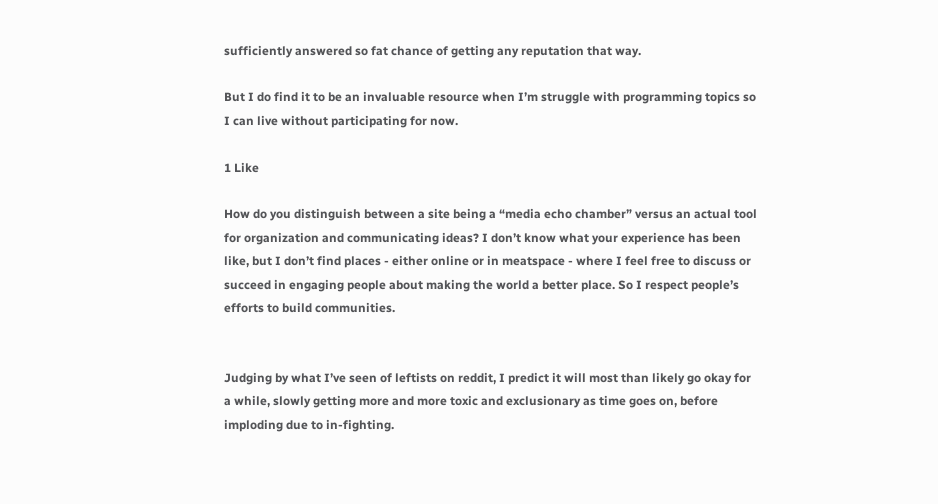sufficiently answered so fat chance of getting any reputation that way.

But I do find it to be an invaluable resource when I’m struggle with programming topics so I can live without participating for now.

1 Like

How do you distinguish between a site being a “media echo chamber” versus an actual tool for organization and communicating ideas? I don’t know what your experience has been like, but I don’t find places - either online or in meatspace - where I feel free to discuss or succeed in engaging people about making the world a better place. So I respect people’s efforts to build communities.


Judging by what I’ve seen of leftists on reddit, I predict it will most than likely go okay for a while, slowly getting more and more toxic and exclusionary as time goes on, before imploding due to in-fighting.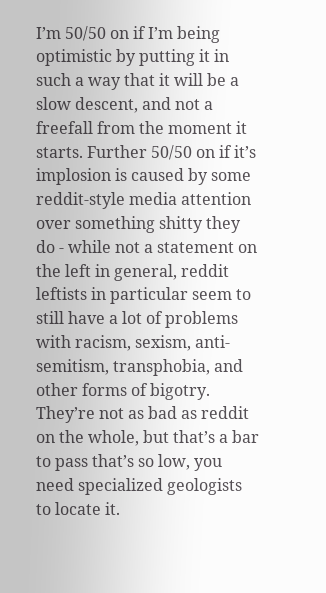I’m 50/50 on if I’m being optimistic by putting it in such a way that it will be a slow descent, and not a freefall from the moment it starts. Further 50/50 on if it’s implosion is caused by some reddit-style media attention over something shitty they do - while not a statement on the left in general, reddit leftists in particular seem to still have a lot of problems with racism, sexism, anti-semitism, transphobia, and other forms of bigotry. They’re not as bad as reddit on the whole, but that’s a bar to pass that’s so low, you need specialized geologists to locate it.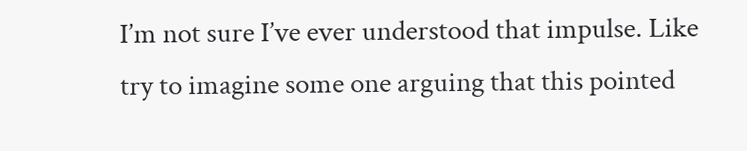I’m not sure I’ve ever understood that impulse. Like try to imagine some one arguing that this pointed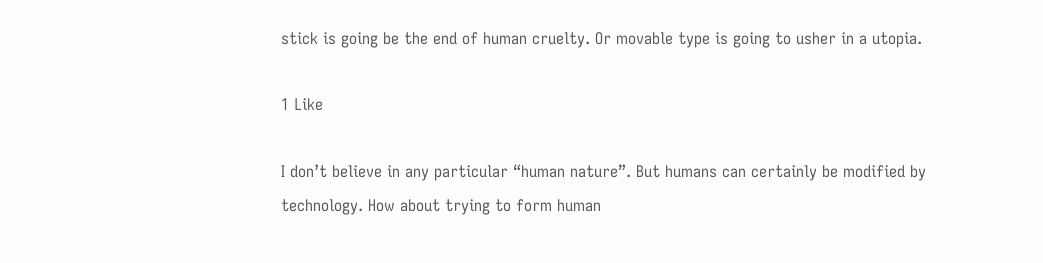stick is going be the end of human cruelty. Or movable type is going to usher in a utopia.

1 Like

I don’t believe in any particular “human nature”. But humans can certainly be modified by technology. How about trying to form human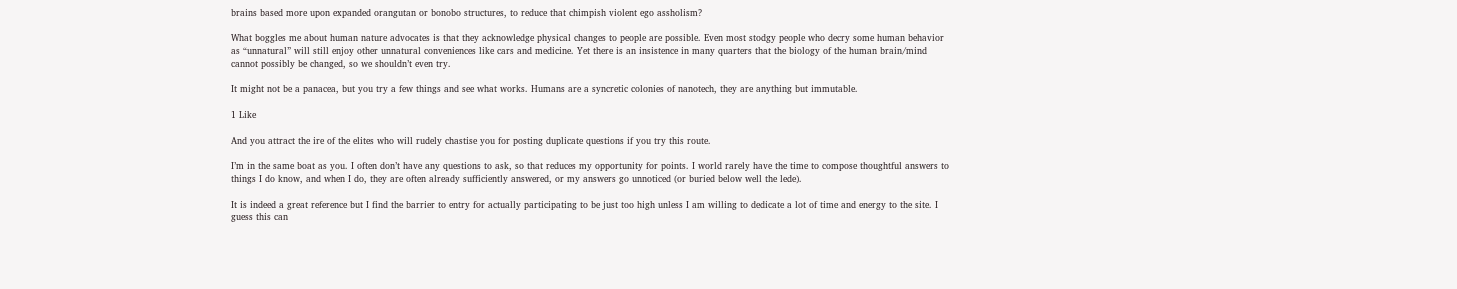brains based more upon expanded orangutan or bonobo structures, to reduce that chimpish violent ego assholism?

What boggles me about human nature advocates is that they acknowledge physical changes to people are possible. Even most stodgy people who decry some human behavior as “unnatural” will still enjoy other unnatural conveniences like cars and medicine. Yet there is an insistence in many quarters that the biology of the human brain/mind cannot possibly be changed, so we shouldn’t even try.

It might not be a panacea, but you try a few things and see what works. Humans are a syncretic colonies of nanotech, they are anything but immutable.

1 Like

And you attract the ire of the elites who will rudely chastise you for posting duplicate questions if you try this route.

I’m in the same boat as you. I often don’t have any questions to ask, so that reduces my opportunity for points. I world rarely have the time to compose thoughtful answers to things I do know, and when I do, they are often already sufficiently answered, or my answers go unnoticed (or buried below well the lede).

It is indeed a great reference but I find the barrier to entry for actually participating to be just too high unless I am willing to dedicate a lot of time and energy to the site. I guess this can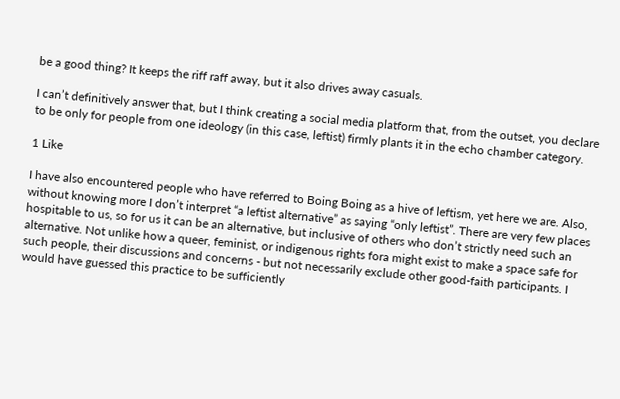be a good thing? It keeps the riff raff away, but it also drives away casuals.

I can’t definitively answer that, but I think creating a social media platform that, from the outset, you declare to be only for people from one ideology (in this case, leftist) firmly plants it in the echo chamber category.

1 Like

I have also encountered people who have referred to Boing Boing as a hive of leftism, yet here we are. Also, without knowing more I don’t interpret “a leftist alternative” as saying “only leftist”. There are very few places hospitable to us, so for us it can be an alternative, but inclusive of others who don’t strictly need such an alternative. Not unlike how a queer, feminist, or indigenous rights fora might exist to make a space safe for such people, their discussions and concerns - but not necessarily exclude other good-faith participants. I would have guessed this practice to be sufficiently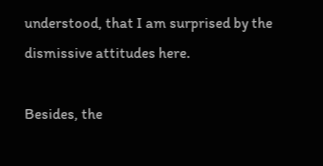understood, that I am surprised by the dismissive attitudes here.

Besides, the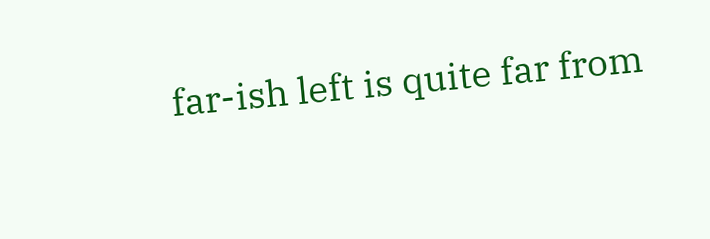far-ish left is quite far from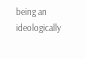being an ideologically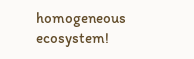homogeneous ecosystem!